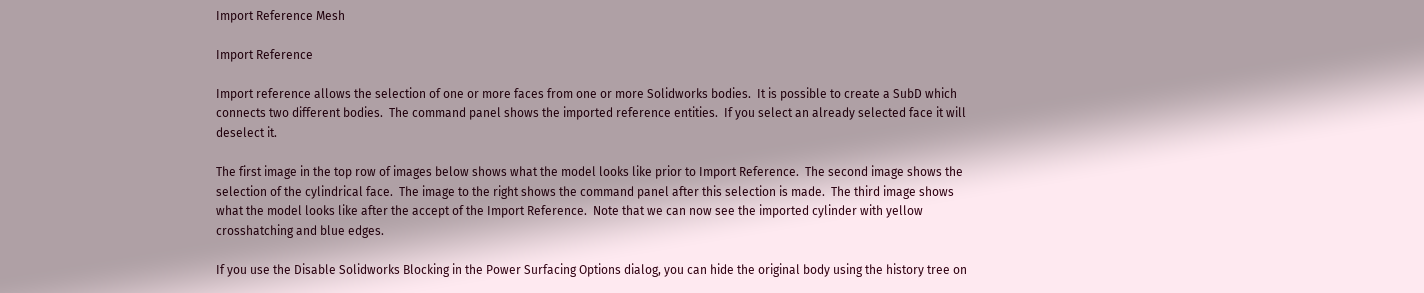Import Reference Mesh

Import Reference

Import reference allows the selection of one or more faces from one or more Solidworks bodies.  It is possible to create a SubD which connects two different bodies.  The command panel shows the imported reference entities.  If you select an already selected face it will deselect it.

The first image in the top row of images below shows what the model looks like prior to Import Reference.  The second image shows the selection of the cylindrical face.  The image to the right shows the command panel after this selection is made.  The third image shows what the model looks like after the accept of the Import Reference.  Note that we can now see the imported cylinder with yellow crosshatching and blue edges.

If you use the Disable Solidworks Blocking in the Power Surfacing Options dialog, you can hide the original body using the history tree on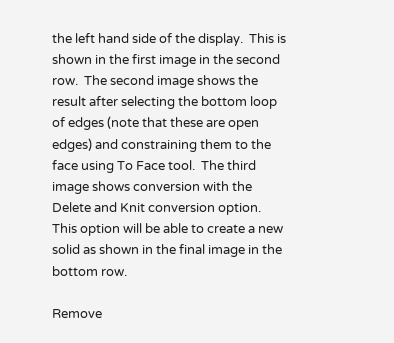the left hand side of the display.  This is shown in the first image in the second row.  The second image shows the result after selecting the bottom loop of edges (note that these are open edges) and constraining them to the face using To Face tool.  The third image shows conversion with the Delete and Knit conversion option.  This option will be able to create a new solid as shown in the final image in the bottom row.

Remove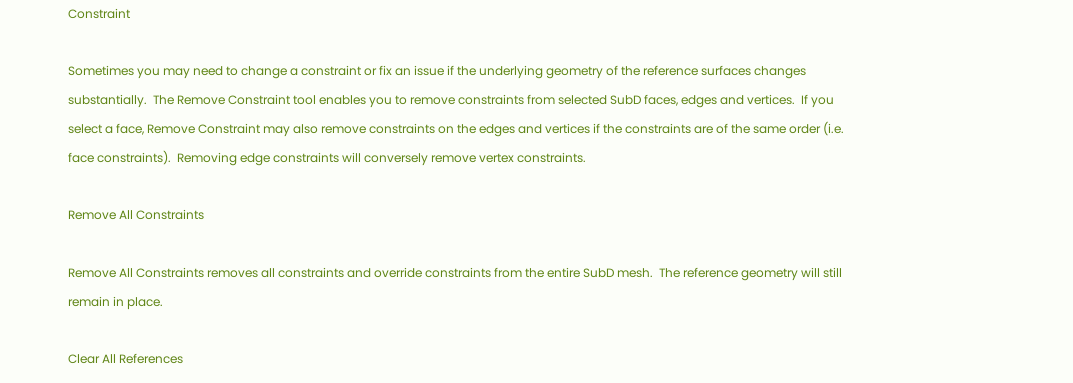Constraint

Sometimes you may need to change a constraint or fix an issue if the underlying geometry of the reference surfaces changes substantially.  The Remove Constraint tool enables you to remove constraints from selected SubD faces, edges and vertices.  If you select a face, Remove Constraint may also remove constraints on the edges and vertices if the constraints are of the same order (i.e. face constraints).  Removing edge constraints will conversely remove vertex constraints.

Remove All Constraints

Remove All Constraints removes all constraints and override constraints from the entire SubD mesh.  The reference geometry will still remain in place.

Clear All References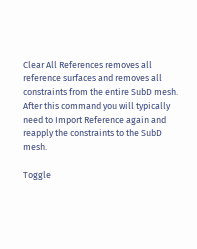Clear All References removes all reference surfaces and removes all constraints from the entire SubD mesh.  After this command you will typically need to Import Reference again and reapply the constraints to the SubD mesh.

Toggle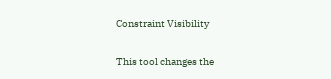Constraint Visibility

This tool changes the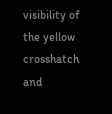visibility of the yellow crosshatch and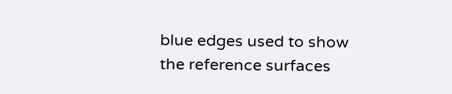blue edges used to show the reference surfaces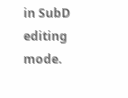in SubD editing mode.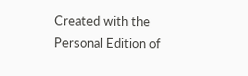Created with the Personal Edition of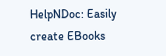HelpNDoc: Easily create EBooks